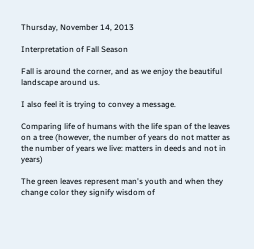Thursday, November 14, 2013

Interpretation of Fall Season

Fall is around the corner, and as we enjoy the beautiful landscape around us.

I also feel it is trying to convey a message.

Comparing life of humans with the life span of the leaves on a tree (however, the number of years do not matter as the number of years we live: matters in deeds and not in years)

The green leaves represent man's youth and when they change color they signify wisdom of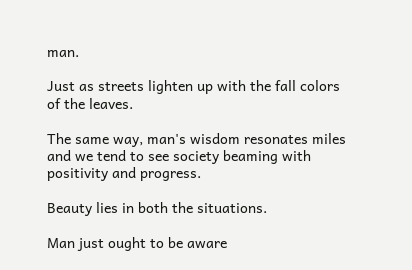man.

Just as streets lighten up with the fall colors of the leaves.

The same way, man's wisdom resonates miles and we tend to see society beaming with positivity and progress.

Beauty lies in both the situations.

Man just ought to be aware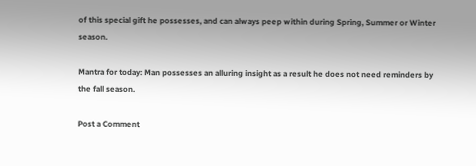of this special gift he possesses, and can always peep within during Spring, Summer or Winter season.

Mantra for today: Man possesses an alluring insight as a result he does not need reminders by the fall season.

Post a Comment